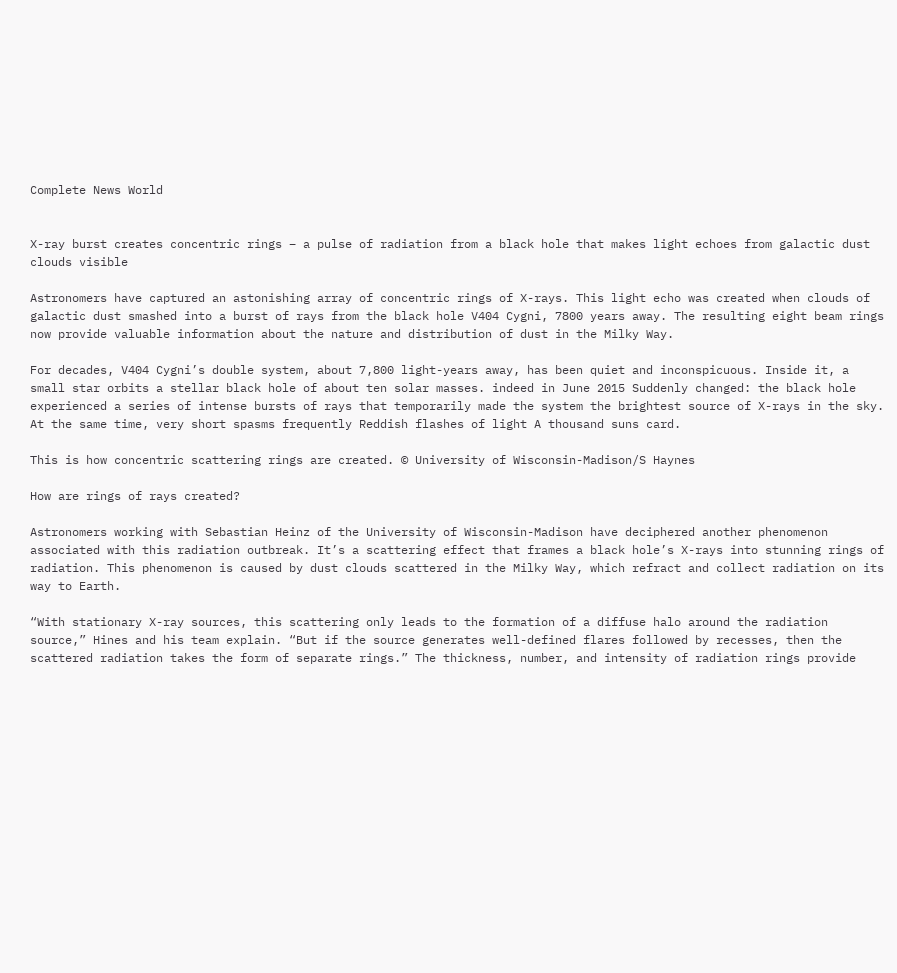Complete News World


X-ray burst creates concentric rings – a pulse of radiation from a black hole that makes light echoes from galactic dust clouds visible

Astronomers have captured an astonishing array of concentric rings of X-rays. This light echo was created when clouds of galactic dust smashed into a burst of rays from the black hole V404 Cygni, 7800 years away. The resulting eight beam rings now provide valuable information about the nature and distribution of dust in the Milky Way.

For decades, V404 Cygni’s double system, about 7,800 light-years away, has been quiet and inconspicuous. Inside it, a small star orbits a stellar black hole of about ten solar masses. indeed in June 2015 Suddenly changed: the black hole experienced a series of intense bursts of rays that temporarily made the system the brightest source of X-rays in the sky. At the same time, very short spasms frequently Reddish flashes of light A thousand suns card.

This is how concentric scattering rings are created. © University of Wisconsin-Madison/S Haynes

How are rings of rays created?

Astronomers working with Sebastian Heinz of the University of Wisconsin-Madison have deciphered another phenomenon associated with this radiation outbreak. It’s a scattering effect that frames a black hole’s X-rays into stunning rings of radiation. This phenomenon is caused by dust clouds scattered in the Milky Way, which refract and collect radiation on its way to Earth.

“With stationary X-ray sources, this scattering only leads to the formation of a diffuse halo around the radiation source,” Hines and his team explain. “But if the source generates well-defined flares followed by recesses, then the scattered radiation takes the form of separate rings.” The thickness, number, and intensity of radiation rings provide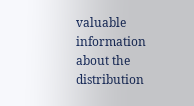valuable information about the distribution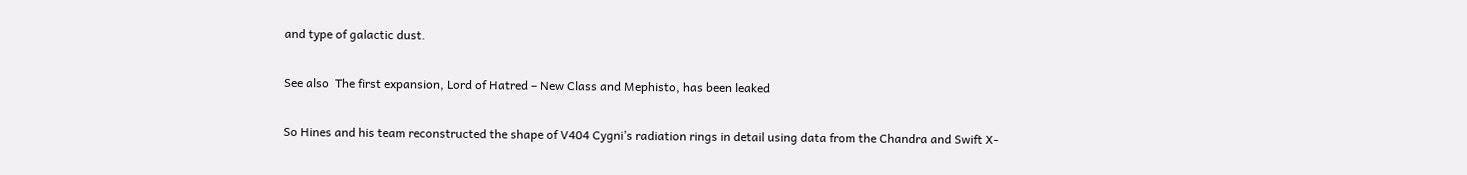and type of galactic dust.

See also  The first expansion, Lord of Hatred – New Class and Mephisto, has been leaked

So Hines and his team reconstructed the shape of V404 Cygni’s radiation rings in detail using data from the Chandra and Swift X-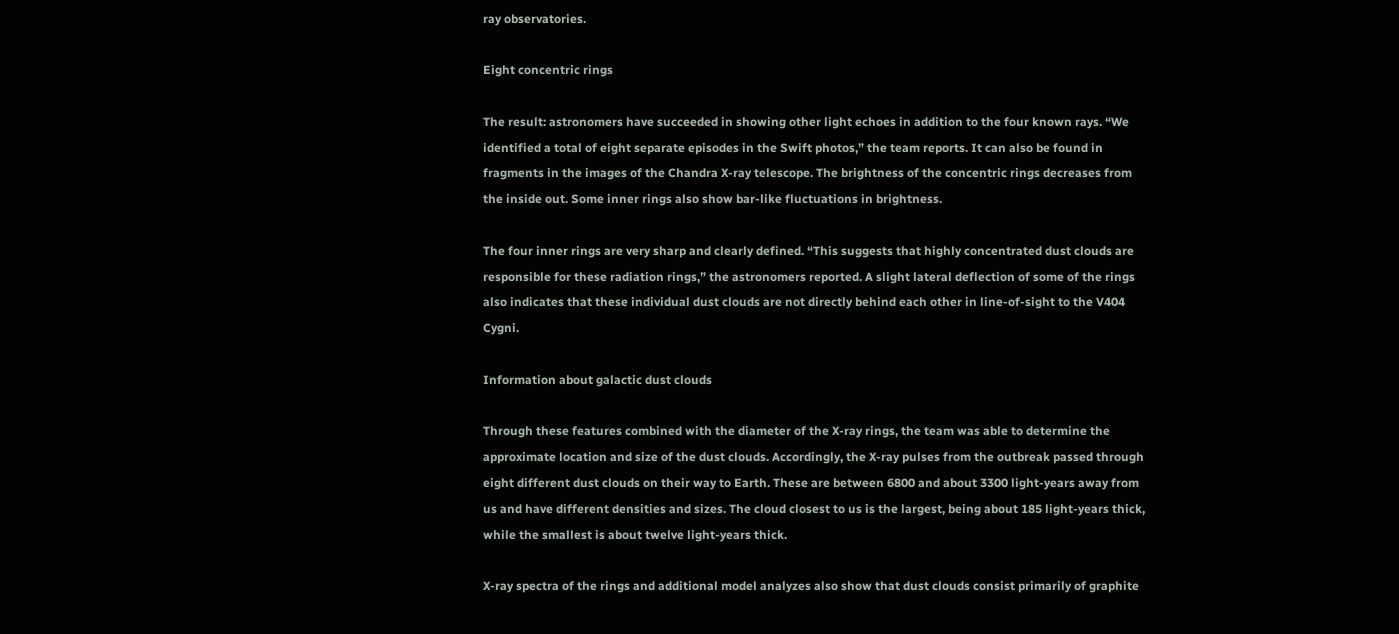ray observatories.

Eight concentric rings

The result: astronomers have succeeded in showing other light echoes in addition to the four known rays. “We identified a total of eight separate episodes in the Swift photos,” the team reports. It can also be found in fragments in the images of the Chandra X-ray telescope. The brightness of the concentric rings decreases from the inside out. Some inner rings also show bar-like fluctuations in brightness.

The four inner rings are very sharp and clearly defined. “This suggests that highly concentrated dust clouds are responsible for these radiation rings,” the astronomers reported. A slight lateral deflection of some of the rings also indicates that these individual dust clouds are not directly behind each other in line-of-sight to the V404 Cygni.

Information about galactic dust clouds

Through these features combined with the diameter of the X-ray rings, the team was able to determine the approximate location and size of the dust clouds. Accordingly, the X-ray pulses from the outbreak passed through eight different dust clouds on their way to Earth. These are between 6800 and about 3300 light-years away from us and have different densities and sizes. The cloud closest to us is the largest, being about 185 light-years thick, while the smallest is about twelve light-years thick.

X-ray spectra of the rings and additional model analyzes also show that dust clouds consist primarily of graphite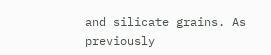and silicate grains. As previously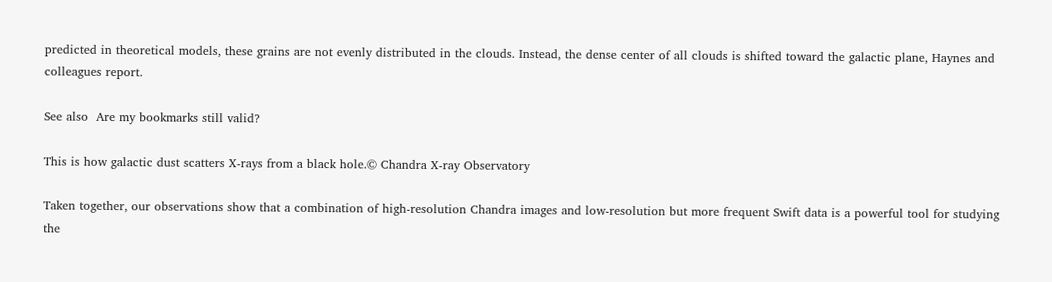predicted in theoretical models, these grains are not evenly distributed in the clouds. Instead, the dense center of all clouds is shifted toward the galactic plane, Haynes and colleagues report.

See also  Are my bookmarks still valid?

This is how galactic dust scatters X-rays from a black hole.© Chandra X-ray Observatory

Taken together, our observations show that a combination of high-resolution Chandra images and low-resolution but more frequent Swift data is a powerful tool for studying the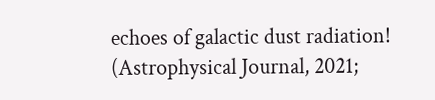echoes of galactic dust radiation! (Astrophysical Journal, 2021;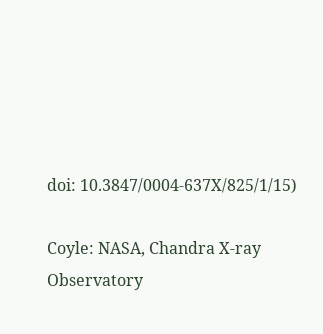doi: 10.3847/0004-637X/825/1/15)

Coyle: NASA, Chandra X-ray Observatory